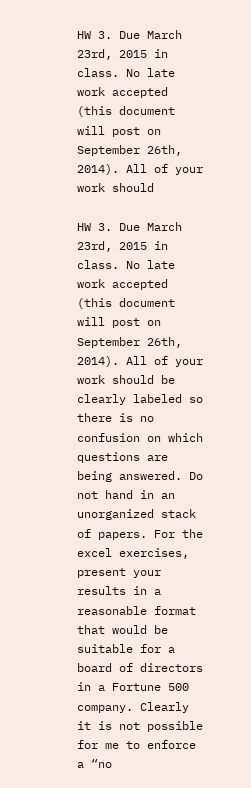HW 3. Due March 23rd, 2015 in class. No late work accepted (this document will post on September 26th, 2014). All of your work should

HW 3. Due March 23rd, 2015 in class. No late work accepted (this document will post on September 26th, 2014). All of your work should be clearly labeled so there is no confusion on which questions are being answered. Do not hand in an unorganized stack of papers. For the excel exercises, present your results in a reasonable format that would be suitable for a board of directors in a Fortune 500 company. Clearly it is not possible for me to enforce a “no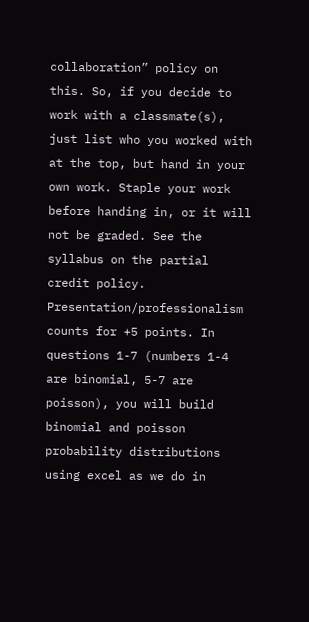collaboration” policy on this. So, if you decide to work with a classmate(s), just list who you worked with at the top, but hand in your own work. Staple your work before handing in, or it will not be graded. See the syllabus on the partial credit policy. Presentation/professionalism counts for +5 points. In questions 1-7 (numbers 1-4 are binomial, 5-7 are poisson), you will build binomial and poisson probability distributions using excel as we do in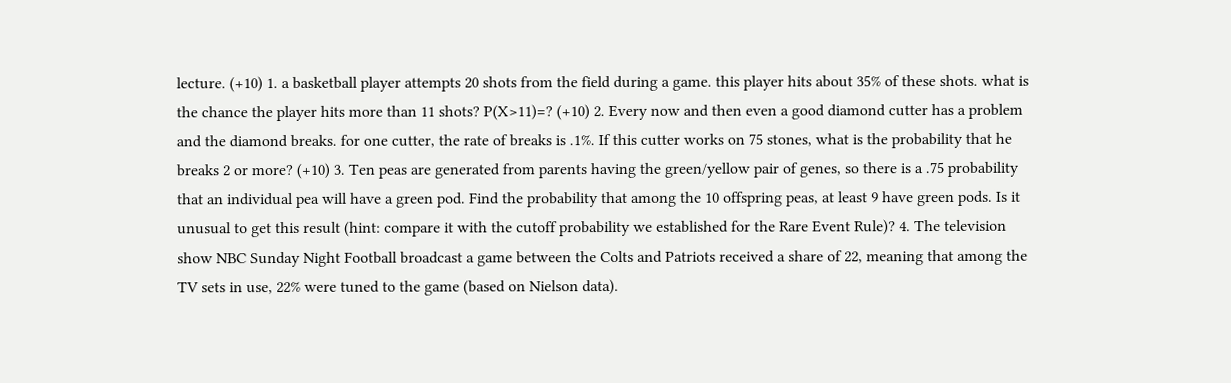lecture. (+10) 1. a basketball player attempts 20 shots from the field during a game. this player hits about 35% of these shots. what is the chance the player hits more than 11 shots? P(X>11)=? (+10) 2. Every now and then even a good diamond cutter has a problem and the diamond breaks. for one cutter, the rate of breaks is .1%. If this cutter works on 75 stones, what is the probability that he breaks 2 or more? (+10) 3. Ten peas are generated from parents having the green/yellow pair of genes, so there is a .75 probability that an individual pea will have a green pod. Find the probability that among the 10 offspring peas, at least 9 have green pods. Is it unusual to get this result (hint: compare it with the cutoff probability we established for the Rare Event Rule)? 4. The television show NBC Sunday Night Football broadcast a game between the Colts and Patriots received a share of 22, meaning that among the TV sets in use, 22% were tuned to the game (based on Nielson data).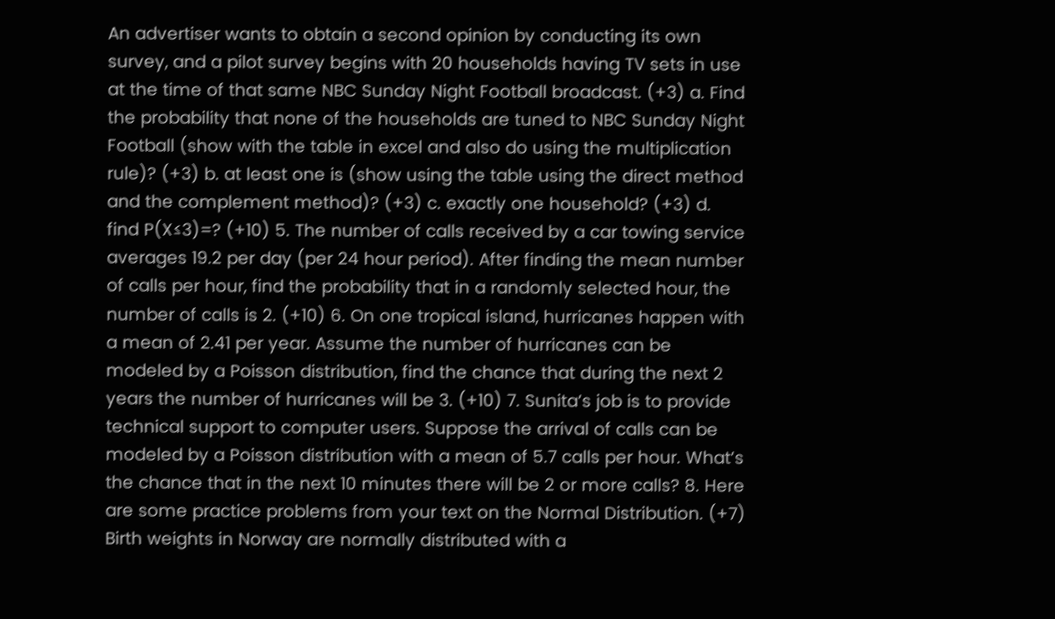An advertiser wants to obtain a second opinion by conducting its own survey, and a pilot survey begins with 20 households having TV sets in use at the time of that same NBC Sunday Night Football broadcast. (+3) a. Find the probability that none of the households are tuned to NBC Sunday Night Football (show with the table in excel and also do using the multiplication rule)? (+3) b. at least one is (show using the table using the direct method and the complement method)? (+3) c. exactly one household? (+3) d. find P(X≤3)=? (+10) 5. The number of calls received by a car towing service averages 19.2 per day (per 24 hour period). After finding the mean number of calls per hour, find the probability that in a randomly selected hour, the number of calls is 2. (+10) 6. On one tropical island, hurricanes happen with a mean of 2.41 per year. Assume the number of hurricanes can be modeled by a Poisson distribution, find the chance that during the next 2 years the number of hurricanes will be 3. (+10) 7. Sunita’s job is to provide technical support to computer users. Suppose the arrival of calls can be modeled by a Poisson distribution with a mean of 5.7 calls per hour. What’s the chance that in the next 10 minutes there will be 2 or more calls? 8. Here are some practice problems from your text on the Normal Distribution. (+7) Birth weights in Norway are normally distributed with a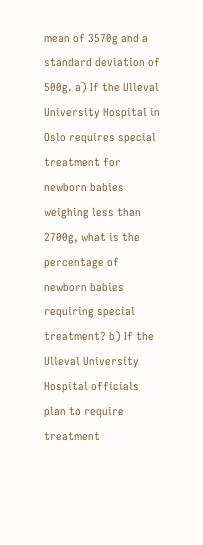mean of 3570g and a standard deviation of 500g. a) If the Ulleval University Hospital in Oslo requires special treatment for newborn babies weighing less than 2700g, what is the percentage of newborn babies requiring special treatment? b) If the Ulleval University Hospital officials plan to require treatment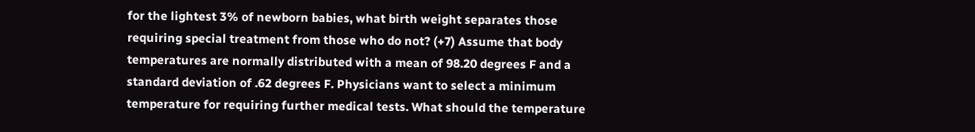for the lightest 3% of newborn babies, what birth weight separates those requiring special treatment from those who do not? (+7) Assume that body temperatures are normally distributed with a mean of 98.20 degrees F and a standard deviation of .62 degrees F. Physicians want to select a minimum temperature for requiring further medical tests. What should the temperature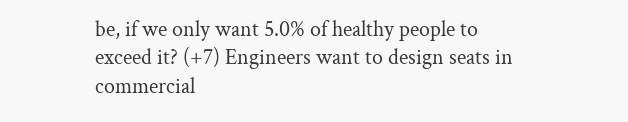be, if we only want 5.0% of healthy people to exceed it? (+7) Engineers want to design seats in commercial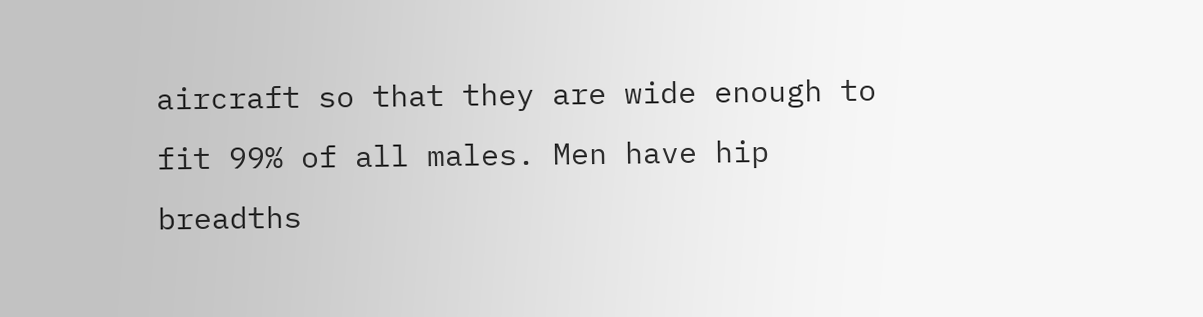aircraft so that they are wide enough to fit 99% of all males. Men have hip breadths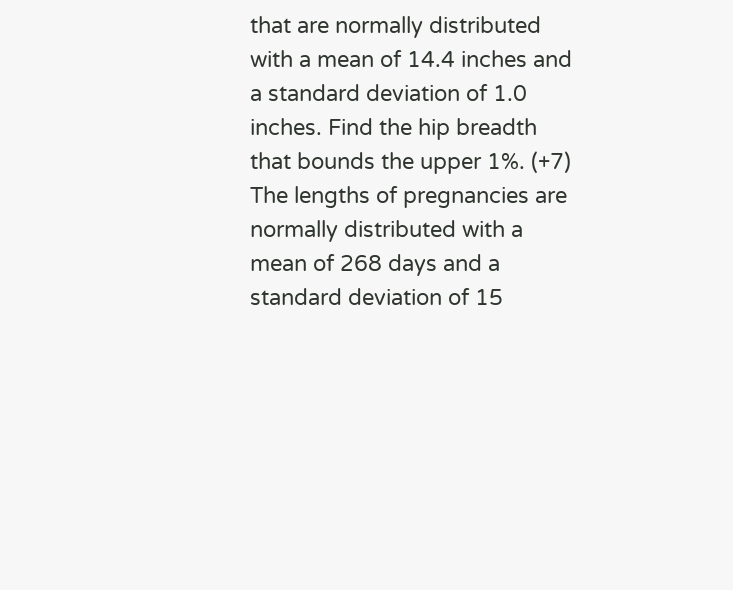that are normally distributed with a mean of 14.4 inches and a standard deviation of 1.0 inches. Find the hip breadth that bounds the upper 1%. (+7) The lengths of pregnancies are normally distributed with a mean of 268 days and a standard deviation of 15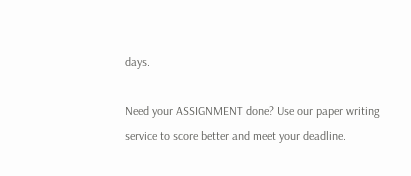days.

Need your ASSIGNMENT done? Use our paper writing service to score better and meet your deadline.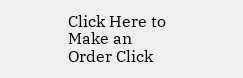Click Here to Make an Order Click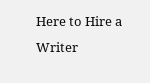Here to Hire a Writer